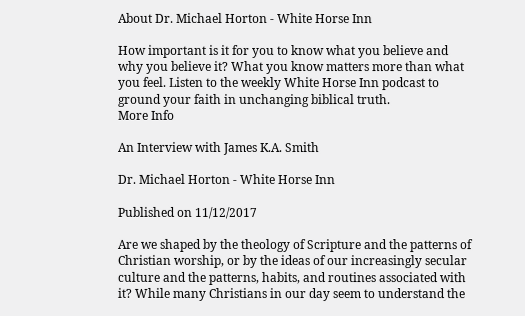About Dr. Michael Horton - White Horse Inn

How important is it for you to know what you believe and why you believe it? What you know matters more than what you feel. Listen to the weekly White Horse Inn podcast to ground your faith in unchanging biblical truth.
More Info

An Interview with James K.A. Smith

Dr. Michael Horton - White Horse Inn

Published on 11/12/2017

Are we shaped by the theology of Scripture and the patterns of Christian worship, or by the ideas of our increasingly secular culture and the patterns, habits, and routines associated with it? While many Christians in our day seem to understand the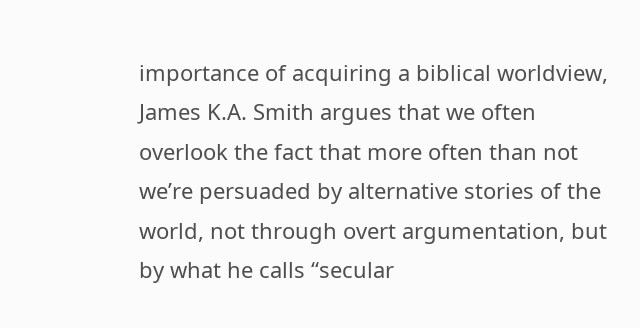importance of acquiring a biblical worldview, James K.A. Smith argues that we often overlook the fact that more often than not we’re persuaded by alternative stories of the world, not through overt argumentation, but by what he calls “secular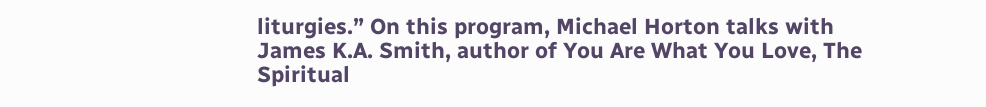liturgies.” On this program, Michael Horton talks with James K.A. Smith, author of You Are What You Love, The Spiritual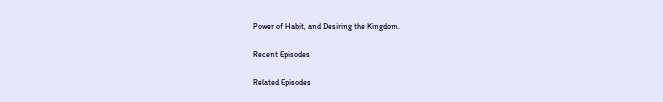Power of Habit, and Desiring the Kingdom.

Recent Episodes

Related Episodes